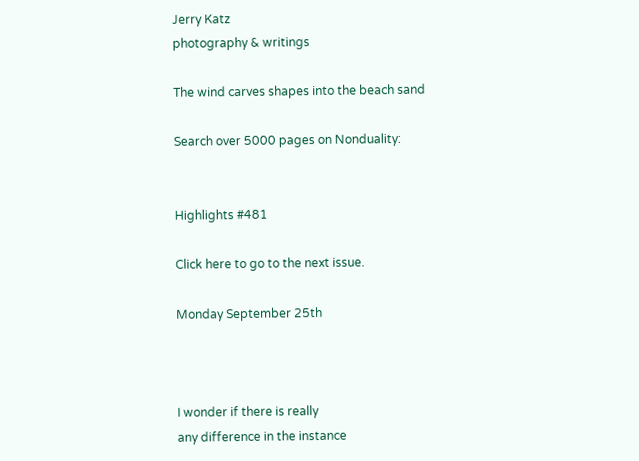Jerry Katz
photography & writings

The wind carves shapes into the beach sand

Search over 5000 pages on Nonduality:


Highlights #481

Click here to go to the next issue.

Monday September 25th



I wonder if there is really
any difference in the instance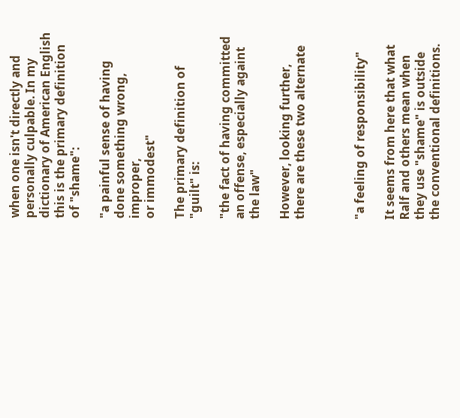when one isn't directly and
personally culpable. In my
dictionary of American English
this is the primary definition
of "shame":

"a painful sense of having
done something wrong, improper,
or immodest"

The primary definition of
"guilt" is:

"the fact of having committed
an offense, especially againt
the law"

However, looking further,
there are these two alternate



"a feeling of responsibility"

It seems from here that what
Ralf and others mean when
they use "shame" is outside
the conventional definitions.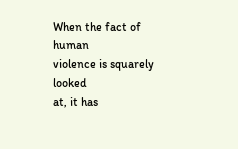When the fact of human
violence is squarely looked
at, it has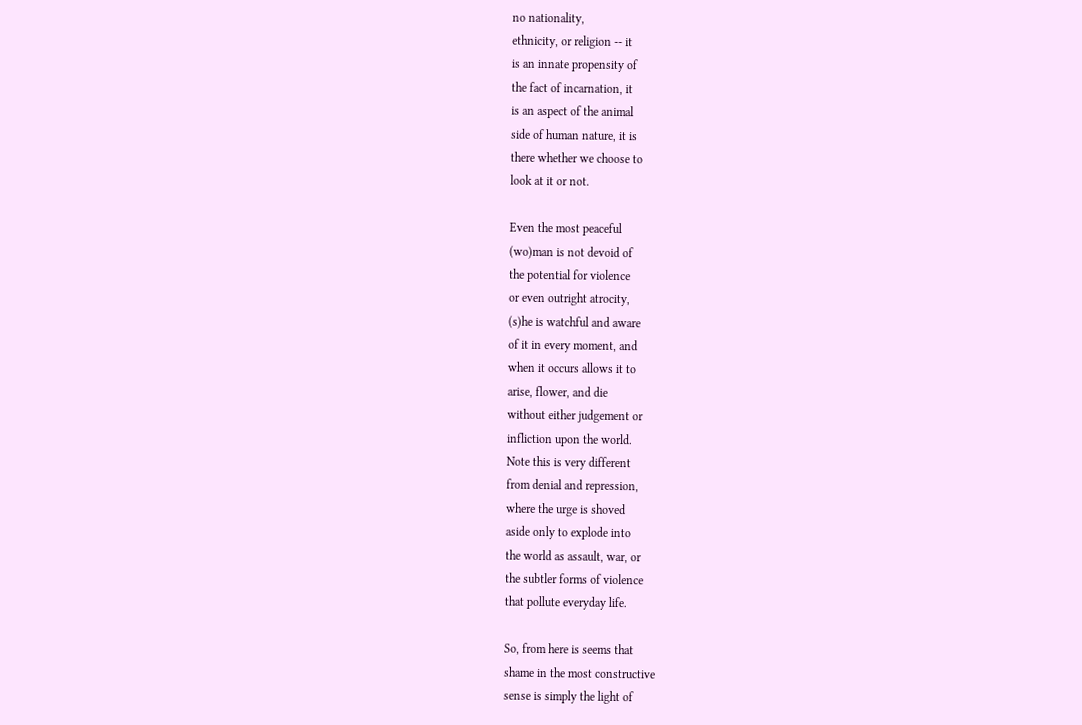no nationality,
ethnicity, or religion -- it
is an innate propensity of
the fact of incarnation, it
is an aspect of the animal
side of human nature, it is
there whether we choose to
look at it or not.

Even the most peaceful
(wo)man is not devoid of
the potential for violence
or even outright atrocity,
(s)he is watchful and aware
of it in every moment, and
when it occurs allows it to
arise, flower, and die
without either judgement or
infliction upon the world.
Note this is very different
from denial and repression,
where the urge is shoved
aside only to explode into
the world as assault, war, or
the subtler forms of violence
that pollute everyday life.

So, from here is seems that
shame in the most constructive
sense is simply the light of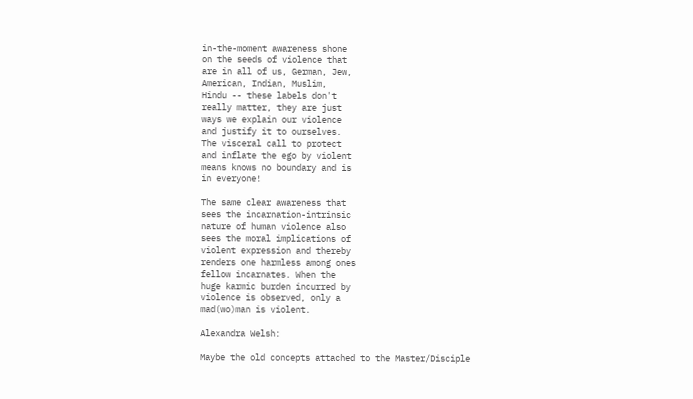in-the-moment awareness shone
on the seeds of violence that
are in all of us, German, Jew,
American, Indian, Muslim,
Hindu -- these labels don't
really matter, they are just
ways we explain our violence
and justify it to ourselves.
The visceral call to protect
and inflate the ego by violent
means knows no boundary and is
in everyone!

The same clear awareness that
sees the incarnation-intrinsic
nature of human violence also
sees the moral implications of
violent expression and thereby
renders one harmless among ones
fellow incarnates. When the
huge karmic burden incurred by
violence is observed, only a
mad(wo)man is violent.

Alexandra Welsh:

Maybe the old concepts attached to the Master/Disciple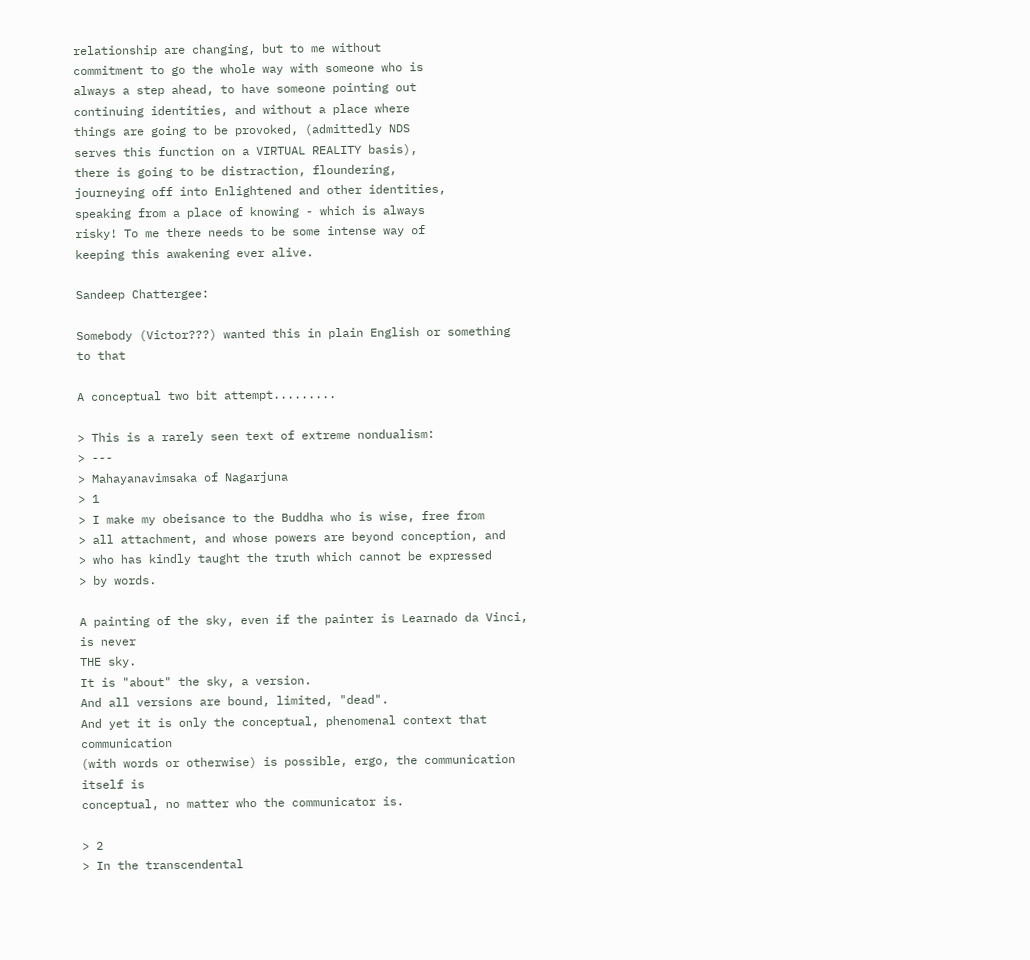relationship are changing, but to me without
commitment to go the whole way with someone who is
always a step ahead, to have someone pointing out
continuing identities, and without a place where
things are going to be provoked, (admittedly NDS
serves this function on a VIRTUAL REALITY basis),
there is going to be distraction, floundering,
journeying off into Enlightened and other identities,
speaking from a place of knowing - which is always
risky! To me there needs to be some intense way of
keeping this awakening ever alive.

Sandeep Chattergee:

Somebody (Victor???) wanted this in plain English or something to that

A conceptual two bit attempt.........

> This is a rarely seen text of extreme nondualism:
> ---
> Mahayanavimsaka of Nagarjuna
> 1
> I make my obeisance to the Buddha who is wise, free from
> all attachment, and whose powers are beyond conception, and
> who has kindly taught the truth which cannot be expressed
> by words.

A painting of the sky, even if the painter is Learnado da Vinci, is never
THE sky.
It is "about" the sky, a version.
And all versions are bound, limited, "dead".
And yet it is only the conceptual, phenomenal context that communication
(with words or otherwise) is possible, ergo, the communication itself is
conceptual, no matter who the communicator is.

> 2
> In the transcendental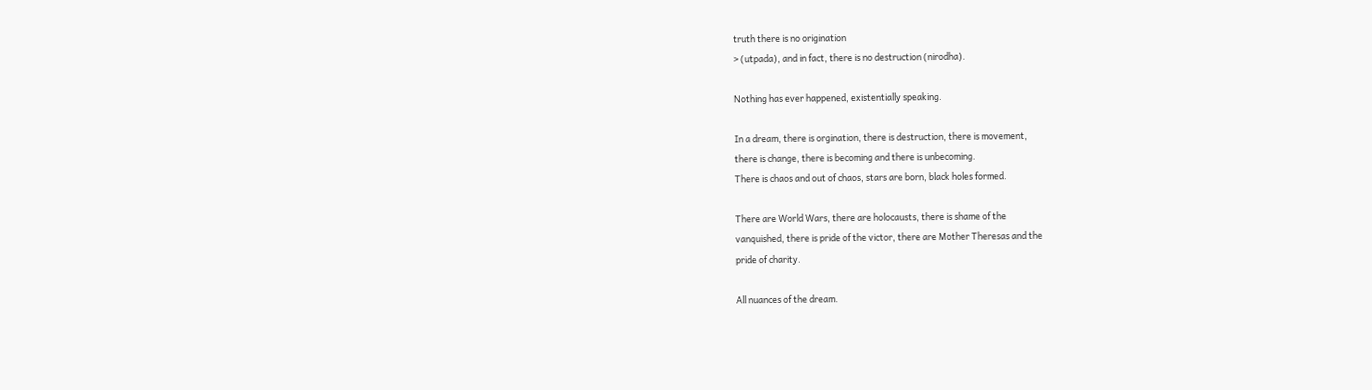truth there is no origination
> (utpada), and in fact, there is no destruction (nirodha).

Nothing has ever happened, existentially speaking.

In a dream, there is orgination, there is destruction, there is movement,
there is change, there is becoming and there is unbecoming.
There is chaos and out of chaos, stars are born, black holes formed.

There are World Wars, there are holocausts, there is shame of the
vanquished, there is pride of the victor, there are Mother Theresas and the
pride of charity.

All nuances of the dream.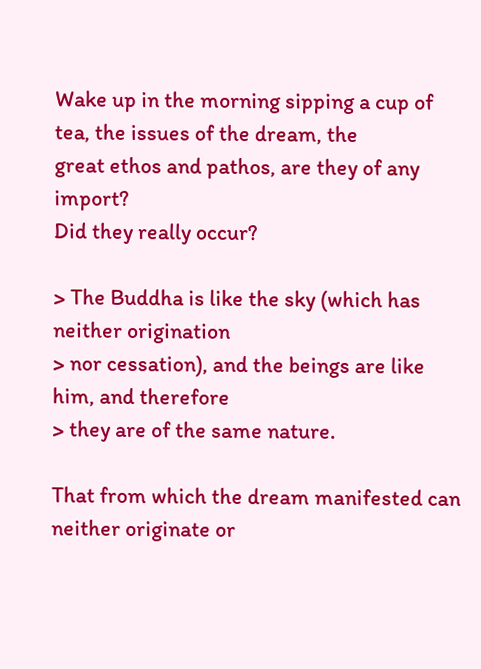Wake up in the morning sipping a cup of tea, the issues of the dream, the
great ethos and pathos, are they of any import?
Did they really occur?

> The Buddha is like the sky (which has neither origination
> nor cessation), and the beings are like him, and therefore
> they are of the same nature.

That from which the dream manifested can neither originate or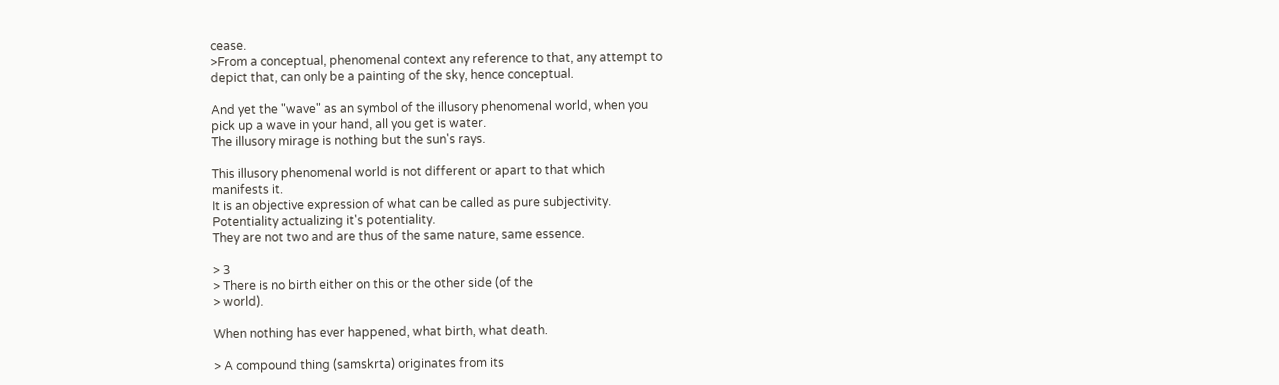cease.
>From a conceptual, phenomenal context any reference to that, any attempt to
depict that, can only be a painting of the sky, hence conceptual.

And yet the "wave" as an symbol of the illusory phenomenal world, when you
pick up a wave in your hand, all you get is water.
The illusory mirage is nothing but the sun's rays.

This illusory phenomenal world is not different or apart to that which
manifests it.
It is an objective expression of what can be called as pure subjectivity.
Potentiality actualizing it's potentiality.
They are not two and are thus of the same nature, same essence.

> 3
> There is no birth either on this or the other side (of the
> world).

When nothing has ever happened, what birth, what death.

> A compound thing (samskrta) originates from its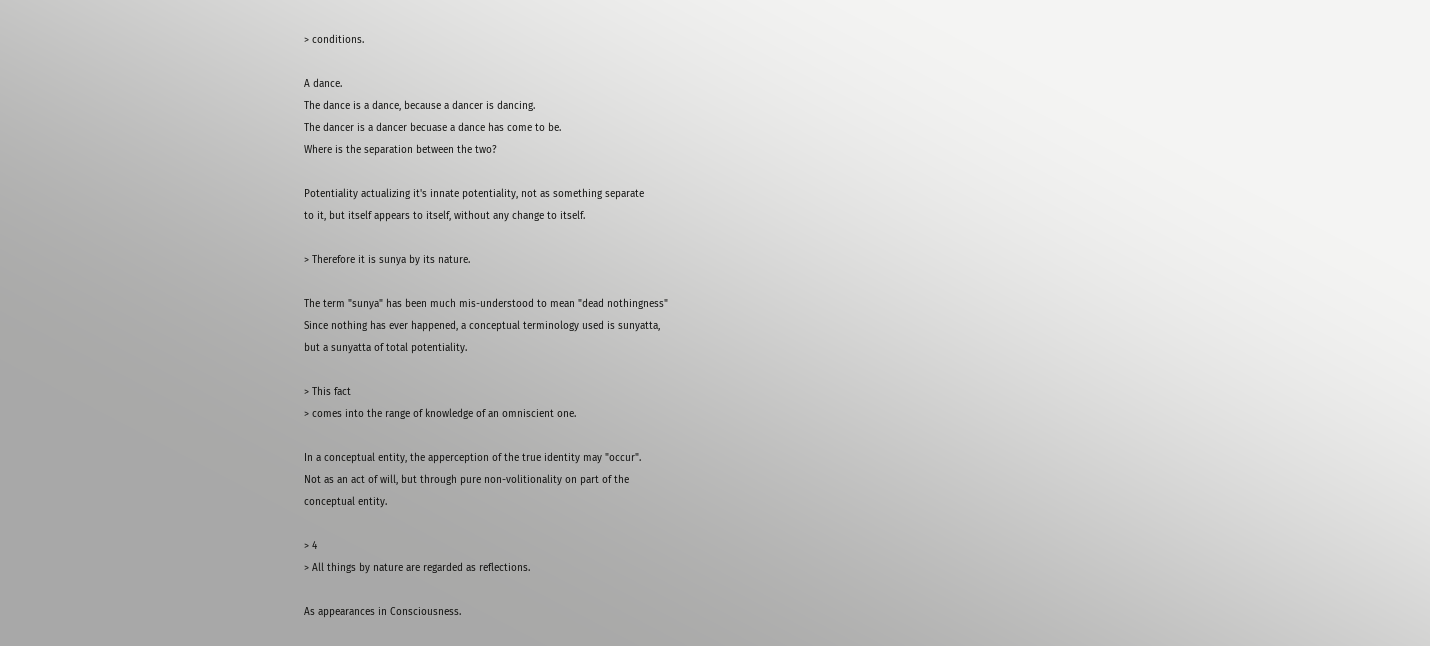> conditions.

A dance.
The dance is a dance, because a dancer is dancing.
The dancer is a dancer becuase a dance has come to be.
Where is the separation between the two?

Potentiality actualizing it's innate potentiality, not as something separate
to it, but itself appears to itself, without any change to itself.

> Therefore it is sunya by its nature.

The term "sunya" has been much mis-understood to mean "dead nothingness"
Since nothing has ever happened, a conceptual terminology used is sunyatta,
but a sunyatta of total potentiality.

> This fact
> comes into the range of knowledge of an omniscient one.

In a conceptual entity, the apperception of the true identity may "occur".
Not as an act of will, but through pure non-volitionality on part of the
conceptual entity.

> 4
> All things by nature are regarded as reflections.

As appearances in Consciousness.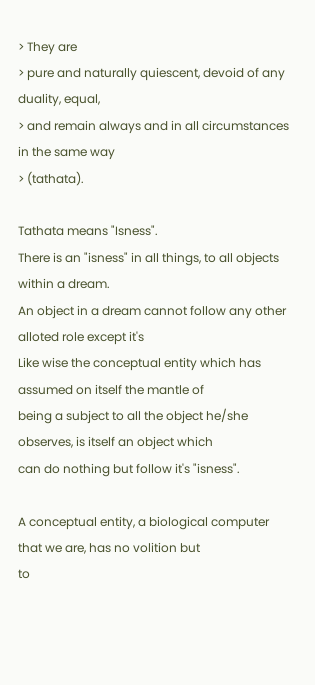> They are
> pure and naturally quiescent, devoid of any duality, equal,
> and remain always and in all circumstances in the same way
> (tathata).

Tathata means "Isness".
There is an "isness" in all things, to all objects within a dream.
An object in a dream cannot follow any other alloted role except it's
Like wise the conceptual entity which has assumed on itself the mantle of
being a subject to all the object he/she observes, is itself an object which
can do nothing but follow it's "isness".

A conceptual entity, a biological computer that we are, has no volition but
to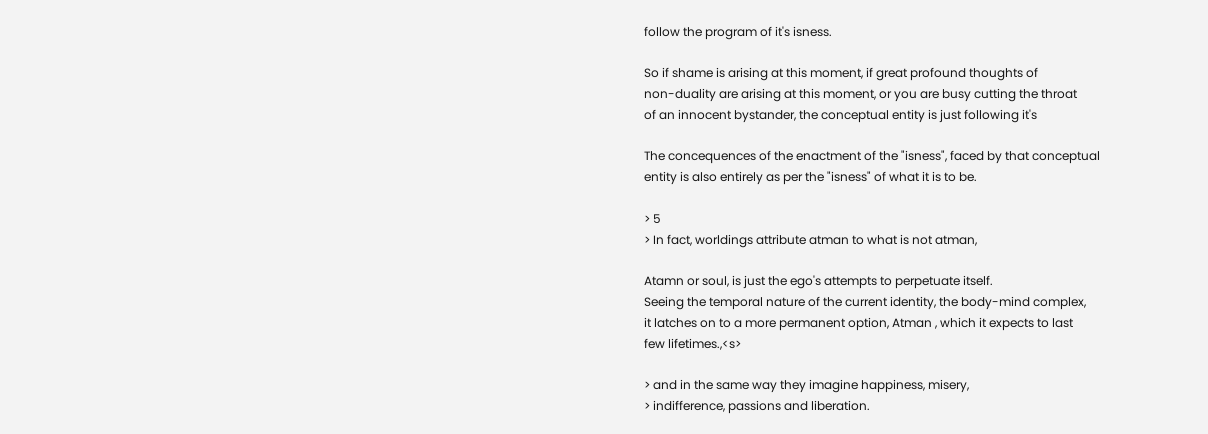follow the program of it's isness.

So if shame is arising at this moment, if great profound thoughts of
non-duality are arising at this moment, or you are busy cutting the throat
of an innocent bystander, the conceptual entity is just following it's

The concequences of the enactment of the "isness", faced by that conceptual
entity is also entirely as per the "isness" of what it is to be.

> 5
> In fact, worldings attribute atman to what is not atman,

Atamn or soul, is just the ego's attempts to perpetuate itself.
Seeing the temporal nature of the current identity, the body-mind complex,
it latches on to a more permanent option, Atman , which it expects to last
few lifetimes.,<s>

> and in the same way they imagine happiness, misery,
> indifference, passions and liberation.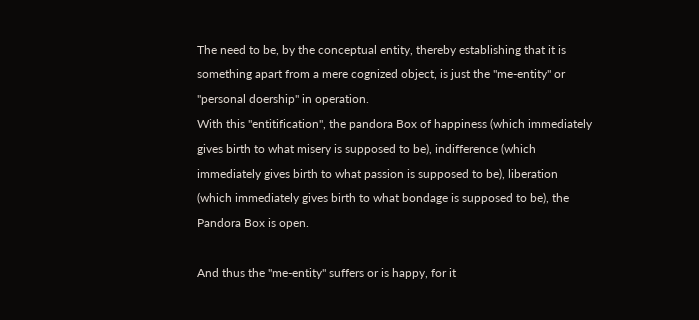The need to be, by the conceptual entity, thereby establishing that it is
something apart from a mere cognized object, is just the "me-entity" or
"personal doership" in operation.
With this "entitification", the pandora Box of happiness (which immediately
gives birth to what misery is supposed to be), indifference (which
immediately gives birth to what passion is supposed to be), liberation
(which immediately gives birth to what bondage is supposed to be), the
Pandora Box is open.

And thus the "me-entity" suffers or is happy, for it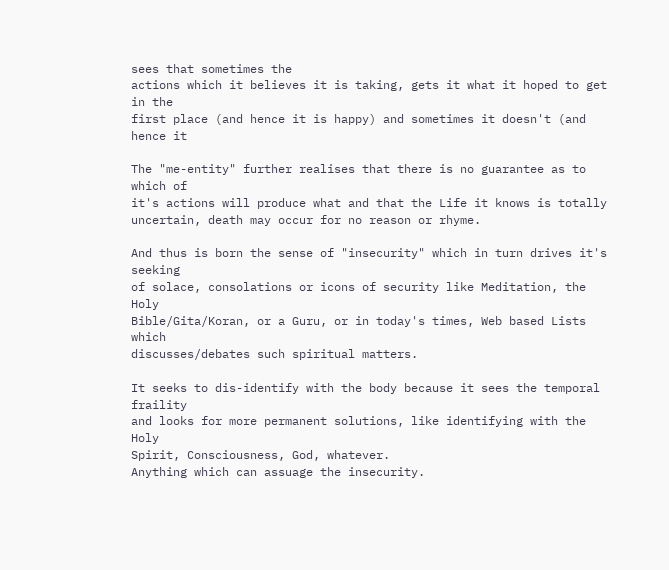sees that sometimes the
actions which it believes it is taking, gets it what it hoped to get in the
first place (and hence it is happy) and sometimes it doesn't (and hence it

The "me-entity" further realises that there is no guarantee as to which of
it's actions will produce what and that the Life it knows is totally
uncertain, death may occur for no reason or rhyme.

And thus is born the sense of "insecurity" which in turn drives it's seeking
of solace, consolations or icons of security like Meditation, the Holy
Bible/Gita/Koran, or a Guru, or in today's times, Web based Lists which
discusses/debates such spiritual matters.

It seeks to dis-identify with the body because it sees the temporal fraility
and looks for more permanent solutions, like identifying with the Holy
Spirit, Consciousness, God, whatever.
Anything which can assuage the insecurity.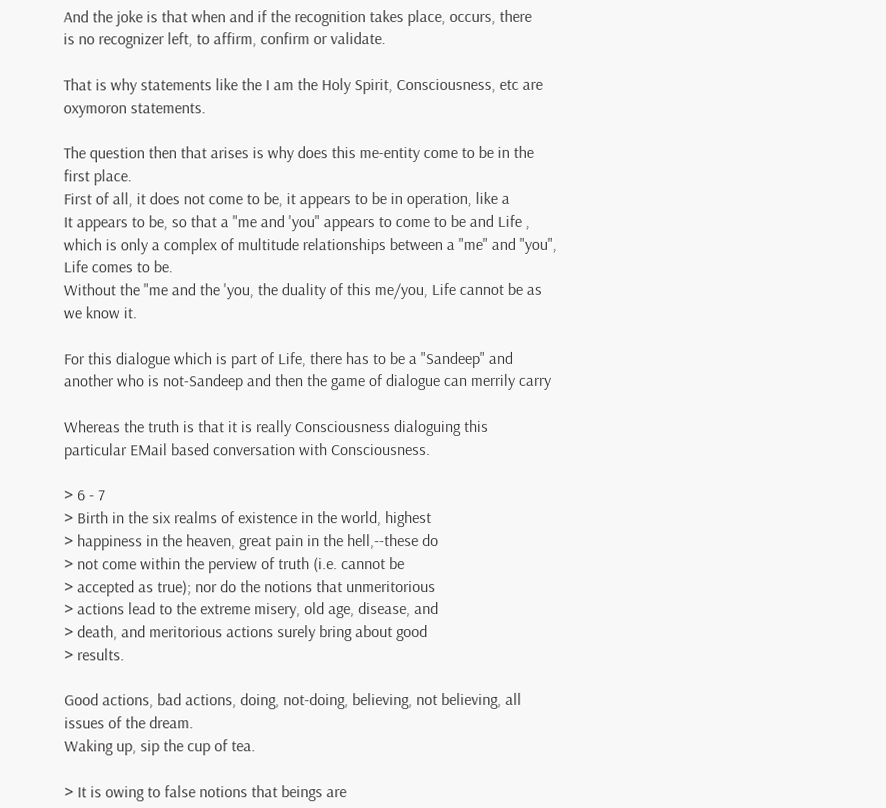And the joke is that when and if the recognition takes place, occurs, there
is no recognizer left, to affirm, confirm or validate.

That is why statements like the I am the Holy Spirit, Consciousness, etc are
oxymoron statements.

The question then that arises is why does this me-entity come to be in the
first place.
First of all, it does not come to be, it appears to be in operation, like a
It appears to be, so that a "me and 'you" appears to come to be and Life ,
which is only a complex of multitude relationships between a "me" and "you",
Life comes to be.
Without the "me and the 'you, the duality of this me/you, Life cannot be as
we know it.

For this dialogue which is part of Life, there has to be a "Sandeep" and
another who is not-Sandeep and then the game of dialogue can merrily carry

Whereas the truth is that it is really Consciousness dialoguing this
particular EMail based conversation with Consciousness.

> 6 - 7
> Birth in the six realms of existence in the world, highest
> happiness in the heaven, great pain in the hell,--these do
> not come within the perview of truth (i.e. cannot be
> accepted as true); nor do the notions that unmeritorious
> actions lead to the extreme misery, old age, disease, and
> death, and meritorious actions surely bring about good
> results.

Good actions, bad actions, doing, not-doing, believing, not believing, all
issues of the dream.
Waking up, sip the cup of tea.

> It is owing to false notions that beings are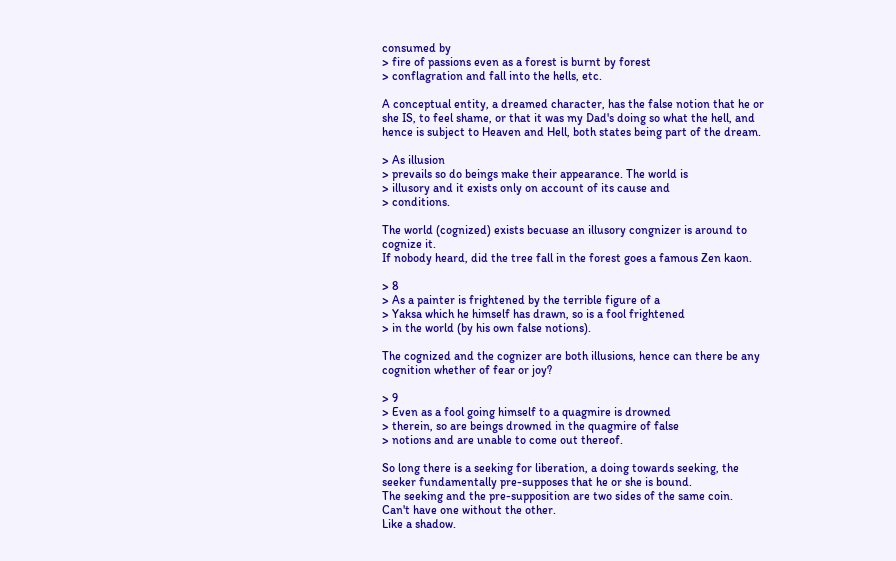consumed by
> fire of passions even as a forest is burnt by forest
> conflagration and fall into the hells, etc.

A conceptual entity, a dreamed character, has the false notion that he or
she IS, to feel shame, or that it was my Dad's doing so what the hell, and
hence is subject to Heaven and Hell, both states being part of the dream.

> As illusion
> prevails so do beings make their appearance. The world is
> illusory and it exists only on account of its cause and
> conditions.

The world (cognized) exists becuase an illusory congnizer is around to
cognize it.
If nobody heard, did the tree fall in the forest goes a famous Zen kaon.

> 8
> As a painter is frightened by the terrible figure of a
> Yaksa which he himself has drawn, so is a fool frightened
> in the world (by his own false notions).

The cognized and the cognizer are both illusions, hence can there be any
cognition whether of fear or joy?

> 9
> Even as a fool going himself to a quagmire is drowned
> therein, so are beings drowned in the quagmire of false
> notions and are unable to come out thereof.

So long there is a seeking for liberation, a doing towards seeking, the
seeker fundamentally pre-supposes that he or she is bound.
The seeking and the pre-supposition are two sides of the same coin.
Can't have one without the other.
Like a shadow.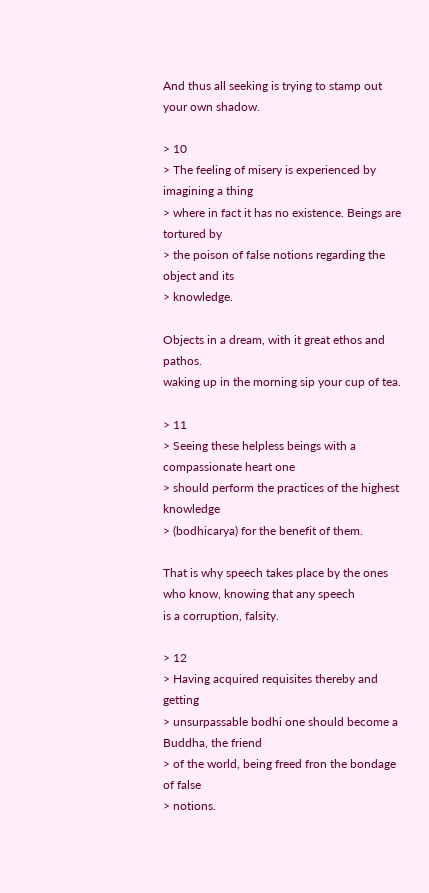And thus all seeking is trying to stamp out your own shadow.

> 10
> The feeling of misery is experienced by imagining a thing
> where in fact it has no existence. Beings are tortured by
> the poison of false notions regarding the object and its
> knowledge.

Objects in a dream, with it great ethos and pathos.
waking up in the morning sip your cup of tea.

> 11
> Seeing these helpless beings with a compassionate heart one
> should perform the practices of the highest knowledge
> (bodhicarya) for the benefit of them.

That is why speech takes place by the ones who know, knowing that any speech
is a corruption, falsity.

> 12
> Having acquired requisites thereby and getting
> unsurpassable bodhi one should become a Buddha, the friend
> of the world, being freed fron the bondage of false
> notions.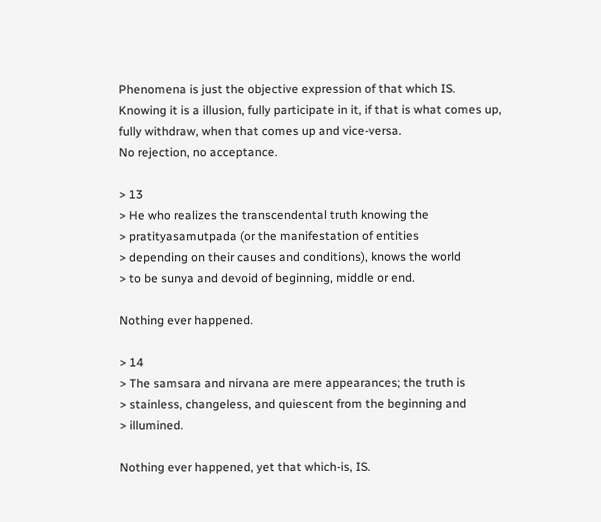Phenomena is just the objective expression of that which IS.
Knowing it is a illusion, fully participate in it, if that is what comes up,
fully withdraw, when that comes up and vice-versa.
No rejection, no acceptance.

> 13
> He who realizes the transcendental truth knowing the
> pratityasamutpada (or the manifestation of entities
> depending on their causes and conditions), knows the world
> to be sunya and devoid of beginning, middle or end.

Nothing ever happened.

> 14
> The samsara and nirvana are mere appearances; the truth is
> stainless, changeless, and quiescent from the beginning and
> illumined.

Nothing ever happened, yet that which-is, IS.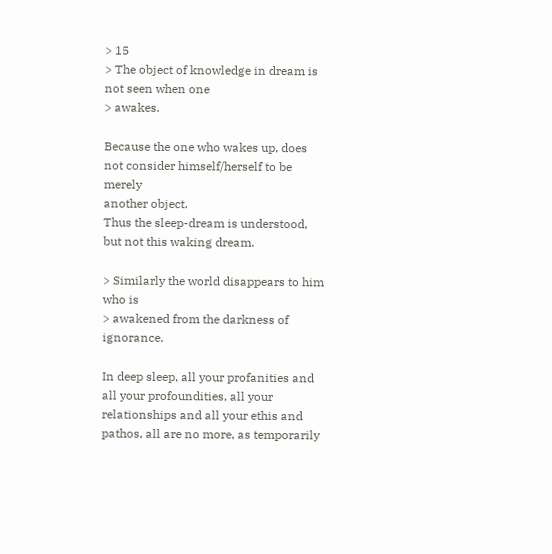> 15
> The object of knowledge in dream is not seen when one
> awakes.

Because the one who wakes up, does not consider himself/herself to be merely
another object.
Thus the sleep-dream is understood, but not this waking dream.

> Similarly the world disappears to him who is
> awakened from the darkness of ignorance.

In deep sleep, all your profanities and all your profoundities, all your
relationships and all your ethis and pathos, all are no more, as temporarily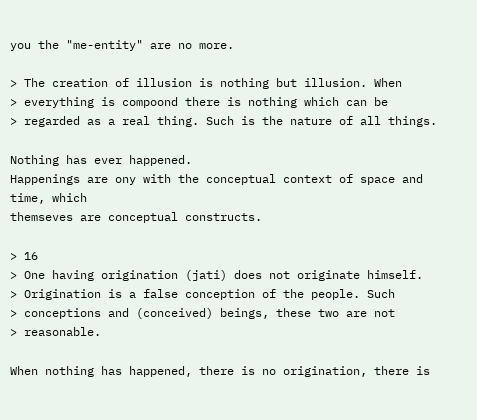you the "me-entity" are no more.

> The creation of illusion is nothing but illusion. When
> everything is compoond there is nothing which can be
> regarded as a real thing. Such is the nature of all things.

Nothing has ever happened.
Happenings are ony with the conceptual context of space and time, which
themseves are conceptual constructs.

> 16
> One having origination (jati) does not originate himself.
> Origination is a false conception of the people. Such
> conceptions and (conceived) beings, these two are not
> reasonable.

When nothing has happened, there is no origination, there is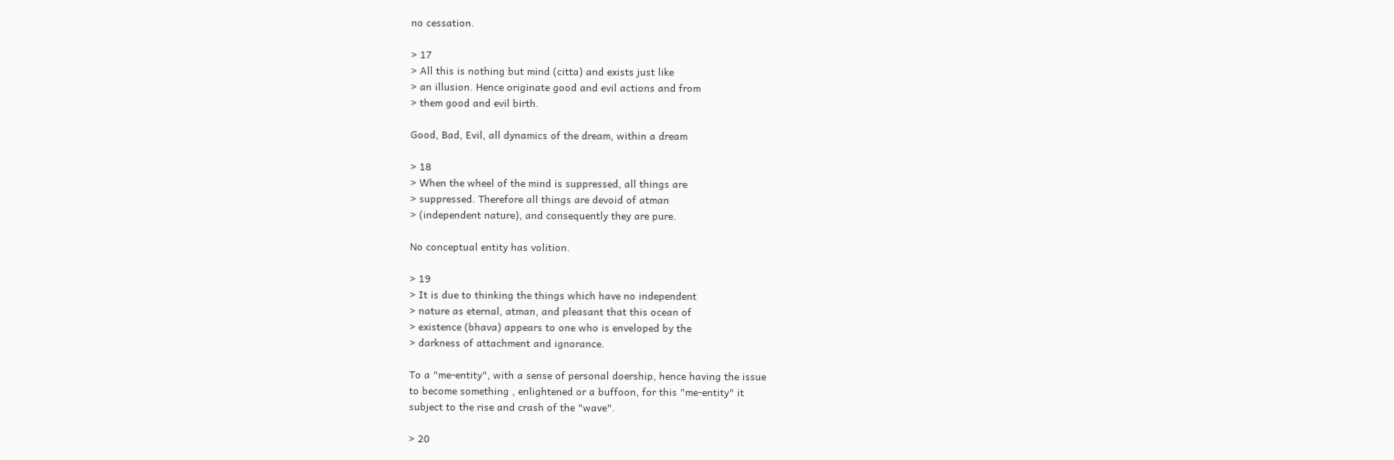no cessation.

> 17
> All this is nothing but mind (citta) and exists just like
> an illusion. Hence originate good and evil actions and from
> them good and evil birth.

Good, Bad, Evil, all dynamics of the dream, within a dream

> 18
> When the wheel of the mind is suppressed, all things are
> suppressed. Therefore all things are devoid of atman
> (independent nature), and consequently they are pure.

No conceptual entity has volition.

> 19
> It is due to thinking the things which have no independent
> nature as eternal, atman, and pleasant that this ocean of
> existence (bhava) appears to one who is enveloped by the
> darkness of attachment and ignorance.

To a "me-entity", with a sense of personal doership, hence having the issue
to become something , enlightened or a buffoon, for this "me-entity" it
subject to the rise and crash of the "wave".

> 20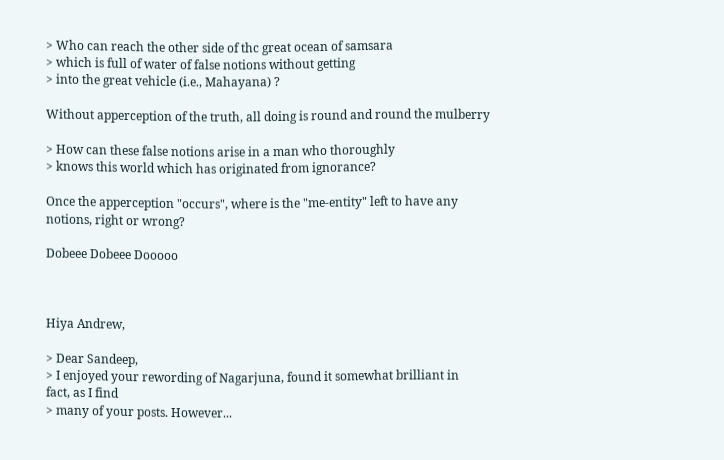> Who can reach the other side of thc great ocean of samsara
> which is full of water of false notions without getting
> into the great vehicle (i.e., Mahayana) ?

Without apperception of the truth, all doing is round and round the mulberry

> How can these false notions arise in a man who thoroughly
> knows this world which has originated from ignorance?

Once the apperception "occurs", where is the "me-entity" left to have any
notions, right or wrong?

Dobeee Dobeee Dooooo



Hiya Andrew,

> Dear Sandeep,
> I enjoyed your rewording of Nagarjuna, found it somewhat brilliant in
fact, as I find
> many of your posts. However...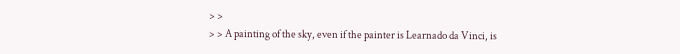> >
> > A painting of the sky, even if the painter is Learnado da Vinci, is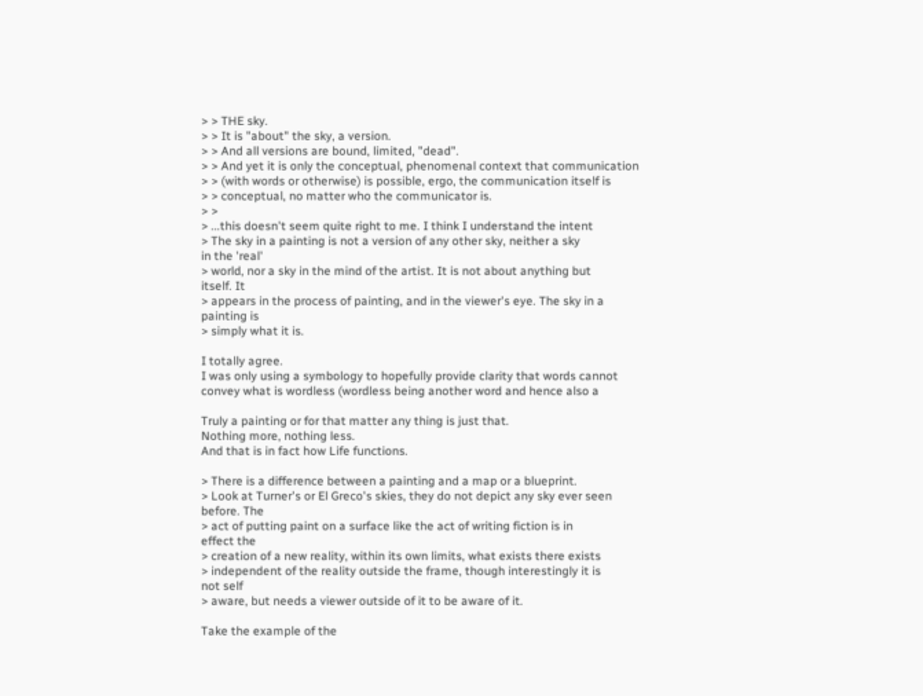> > THE sky.
> > It is "about" the sky, a version.
> > And all versions are bound, limited, "dead".
> > And yet it is only the conceptual, phenomenal context that communication
> > (with words or otherwise) is possible, ergo, the communication itself is
> > conceptual, no matter who the communicator is.
> >
> ...this doesn't seem quite right to me. I think I understand the intent
> The sky in a painting is not a version of any other sky, neither a sky
in the 'real'
> world, nor a sky in the mind of the artist. It is not about anything but
itself. It
> appears in the process of painting, and in the viewer's eye. The sky in a
painting is
> simply what it is.

I totally agree.
I was only using a symbology to hopefully provide clarity that words cannot
convey what is wordless (wordless being another word and hence also a

Truly a painting or for that matter any thing is just that.
Nothing more, nothing less.
And that is in fact how Life functions.

> There is a difference between a painting and a map or a blueprint.
> Look at Turner's or El Greco's skies, they do not depict any sky ever seen
before. The
> act of putting paint on a surface like the act of writing fiction is in
effect the
> creation of a new reality, within its own limits, what exists there exists
> independent of the reality outside the frame, though interestingly it is
not self
> aware, but needs a viewer outside of it to be aware of it.

Take the example of the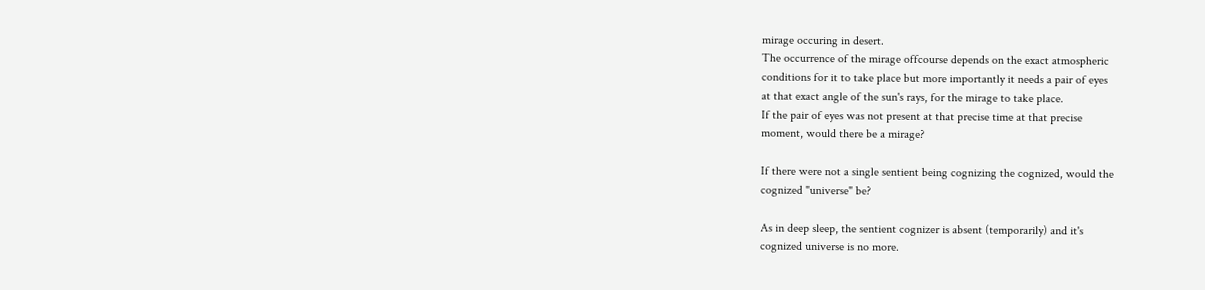mirage occuring in desert.
The occurrence of the mirage offcourse depends on the exact atmospheric
conditions for it to take place but more importantly it needs a pair of eyes
at that exact angle of the sun's rays, for the mirage to take place.
If the pair of eyes was not present at that precise time at that precise
moment, would there be a mirage?

If there were not a single sentient being cognizing the cognized, would the
cognized "universe" be?

As in deep sleep, the sentient cognizer is absent (temporarily) and it's
cognized universe is no more.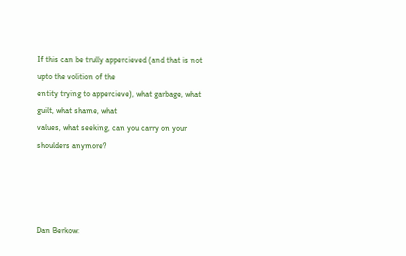If this can be trully appercieved (and that is not upto the volition of the
entity trying to appercieve), what garbage, what guilt, what shame, what
values, what seeking, can you carry on your shoulders anymore?




Dan Berkow: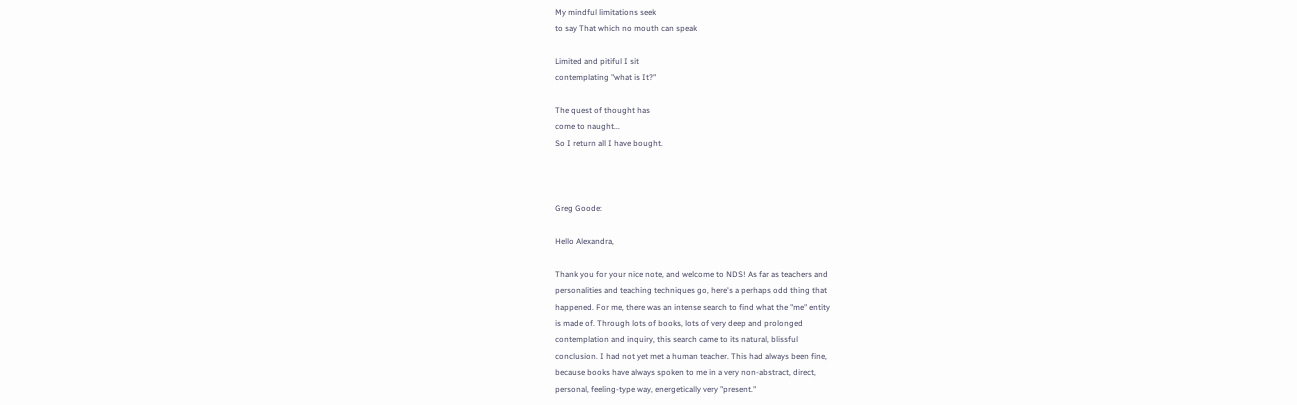My mindful limitations seek
to say That which no mouth can speak

Limited and pitiful I sit
contemplating "what is It?"

The quest of thought has
come to naught...
So I return all I have bought.



Greg Goode:

Hello Alexandra,

Thank you for your nice note, and welcome to NDS! As far as teachers and
personalities and teaching techniques go, here's a perhaps odd thing that
happened. For me, there was an intense search to find what the "me" entity
is made of. Through lots of books, lots of very deep and prolonged
contemplation and inquiry, this search came to its natural, blissful
conclusion. I had not yet met a human teacher. This had always been fine,
because books have always spoken to me in a very non-abstract, direct,
personal, feeling-type way, energetically very "present."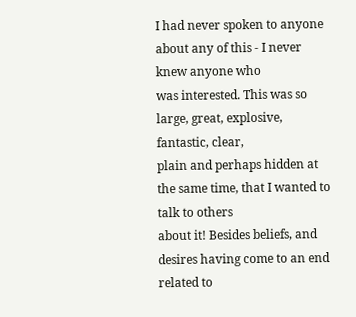I had never spoken to anyone about any of this - I never knew anyone who
was interested. This was so large, great, explosive, fantastic, clear,
plain and perhaps hidden at the same time, that I wanted to talk to others
about it! Besides beliefs, and desires having come to an end related to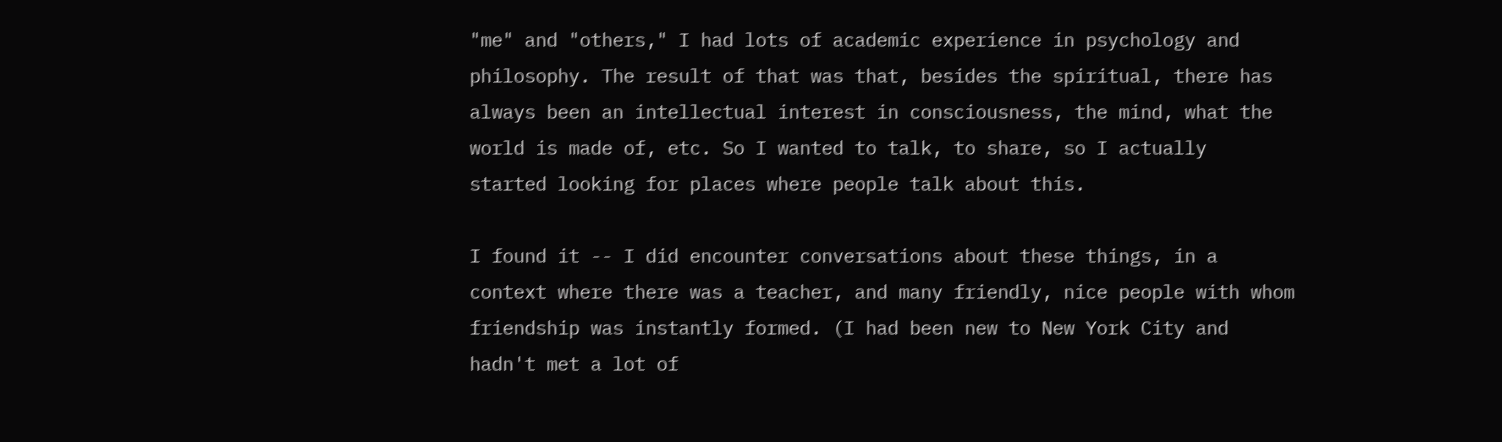"me" and "others," I had lots of academic experience in psychology and
philosophy. The result of that was that, besides the spiritual, there has
always been an intellectual interest in consciousness, the mind, what the
world is made of, etc. So I wanted to talk, to share, so I actually
started looking for places where people talk about this.

I found it -- I did encounter conversations about these things, in a
context where there was a teacher, and many friendly, nice people with whom
friendship was instantly formed. (I had been new to New York City and
hadn't met a lot of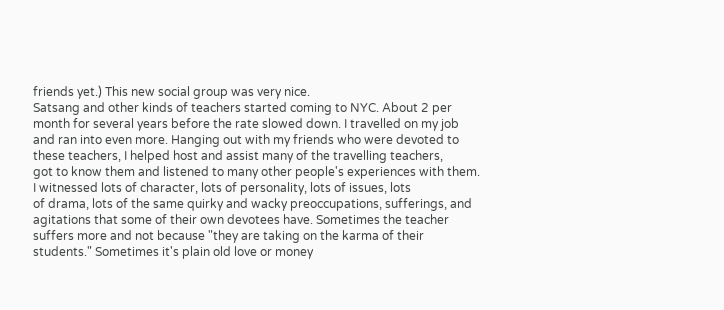friends yet.) This new social group was very nice.
Satsang and other kinds of teachers started coming to NYC. About 2 per
month for several years before the rate slowed down. I travelled on my job
and ran into even more. Hanging out with my friends who were devoted to
these teachers, I helped host and assist many of the travelling teachers,
got to know them and listened to many other people's experiences with them.
I witnessed lots of character, lots of personality, lots of issues, lots
of drama, lots of the same quirky and wacky preoccupations, sufferings, and
agitations that some of their own devotees have. Sometimes the teacher
suffers more and not because "they are taking on the karma of their
students." Sometimes it's plain old love or money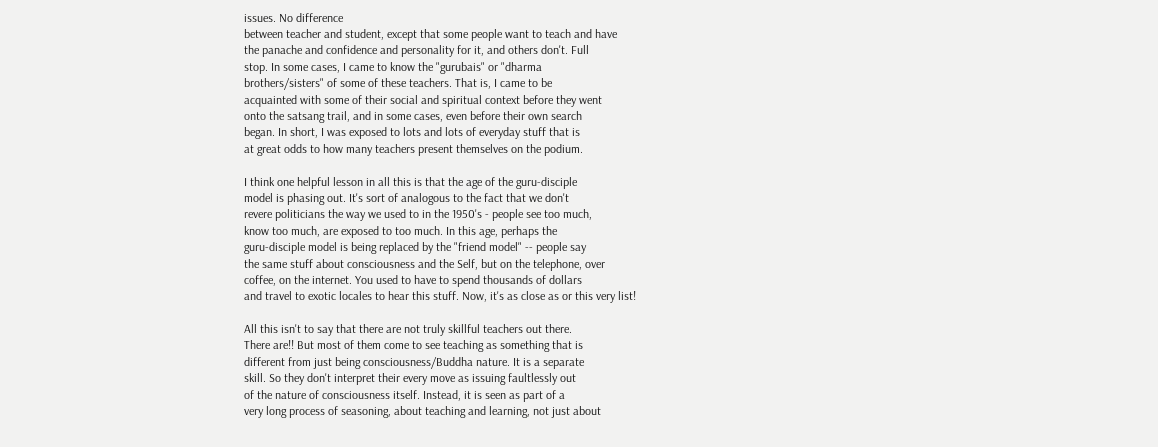issues. No difference
between teacher and student, except that some people want to teach and have
the panache and confidence and personality for it, and others don't. Full
stop. In some cases, I came to know the "gurubais" or "dharma
brothers/sisters" of some of these teachers. That is, I came to be
acquainted with some of their social and spiritual context before they went
onto the satsang trail, and in some cases, even before their own search
began. In short, I was exposed to lots and lots of everyday stuff that is
at great odds to how many teachers present themselves on the podium.

I think one helpful lesson in all this is that the age of the guru-disciple
model is phasing out. It's sort of analogous to the fact that we don't
revere politicians the way we used to in the 1950's - people see too much,
know too much, are exposed to too much. In this age, perhaps the
guru-disciple model is being replaced by the "friend model" -- people say
the same stuff about consciousness and the Self, but on the telephone, over
coffee, on the internet. You used to have to spend thousands of dollars
and travel to exotic locales to hear this stuff. Now, it's as close as or this very list!

All this isn't to say that there are not truly skillful teachers out there.
There are!! But most of them come to see teaching as something that is
different from just being consciousness/Buddha nature. It is a separate
skill. So they don't interpret their every move as issuing faultlessly out
of the nature of consciousness itself. Instead, it is seen as part of a
very long process of seasoning, about teaching and learning, not just about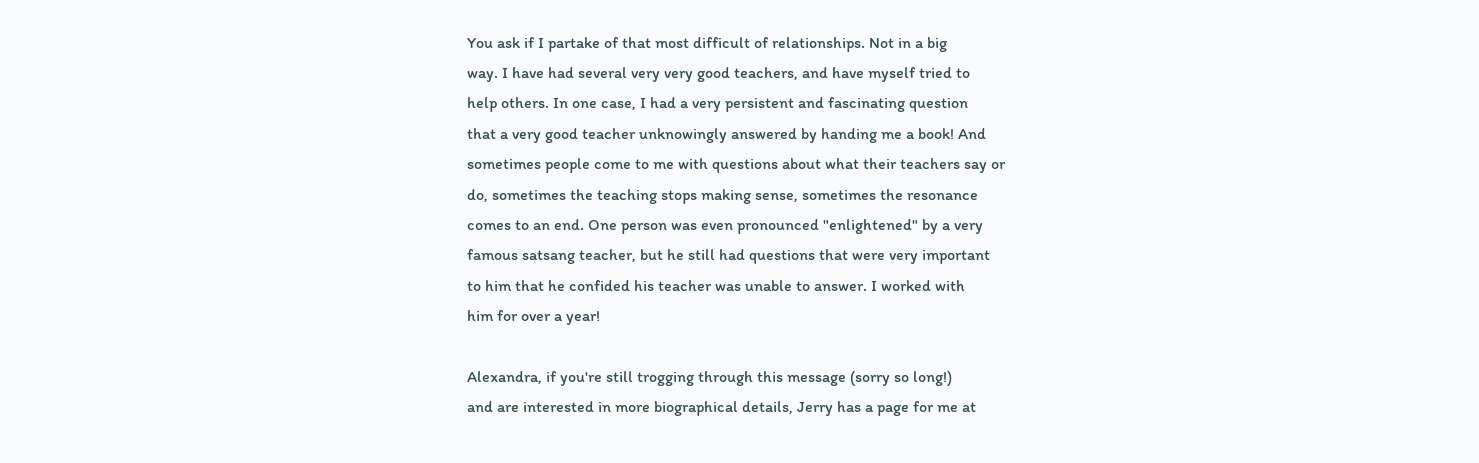You ask if I partake of that most difficult of relationships. Not in a big
way. I have had several very very good teachers, and have myself tried to
help others. In one case, I had a very persistent and fascinating question
that a very good teacher unknowingly answered by handing me a book! And
sometimes people come to me with questions about what their teachers say or
do, sometimes the teaching stops making sense, sometimes the resonance
comes to an end. One person was even pronounced "enlightened" by a very
famous satsang teacher, but he still had questions that were very important
to him that he confided his teacher was unable to answer. I worked with
him for over a year!

Alexandra, if you're still trogging through this message (sorry so long!)
and are interested in more biographical details, Jerry has a page for me at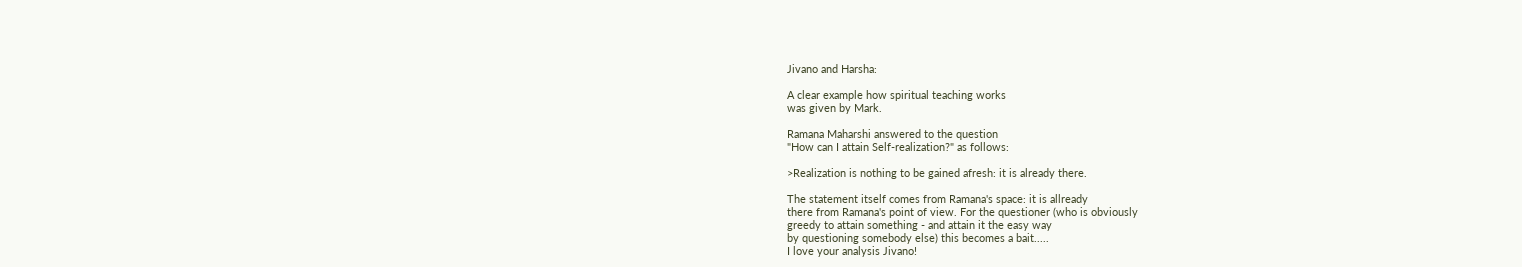Jivano and Harsha:

A clear example how spiritual teaching works
was given by Mark.

Ramana Maharshi answered to the question
"How can I attain Self-realization?" as follows:

>Realization is nothing to be gained afresh: it is already there.

The statement itself comes from Ramana's space: it is allready
there from Ramana's point of view. For the questioner (who is obviously
greedy to attain something - and attain it the easy way
by questioning somebody else) this becomes a bait.....
I love your analysis Jivano!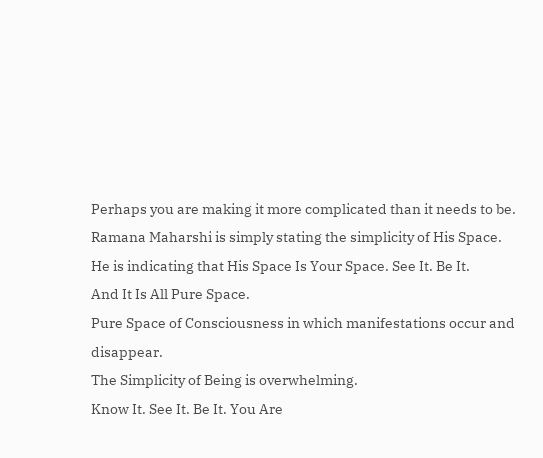Perhaps you are making it more complicated than it needs to be.
Ramana Maharshi is simply stating the simplicity of His Space.
He is indicating that His Space Is Your Space. See It. Be It.
And It Is All Pure Space.
Pure Space of Consciousness in which manifestations occur and disappear.
The Simplicity of Being is overwhelming.
Know It. See It. Be It. You Are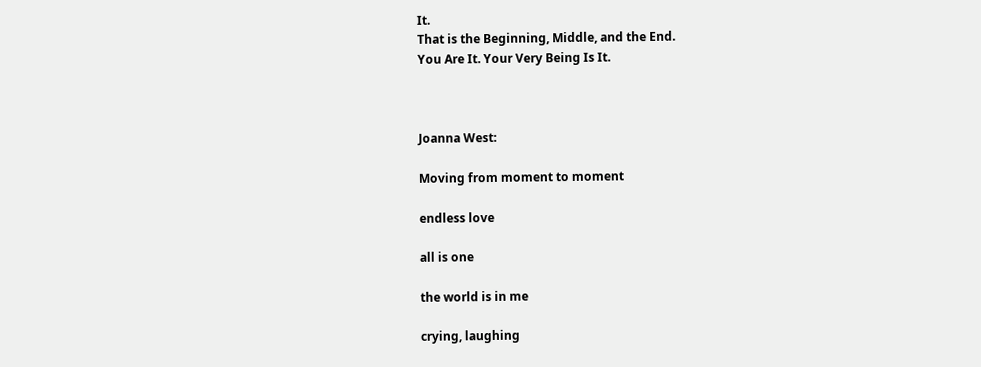It.
That is the Beginning, Middle, and the End.
You Are It. Your Very Being Is It.



Joanna West:

Moving from moment to moment

endless love

all is one

the world is in me

crying, laughing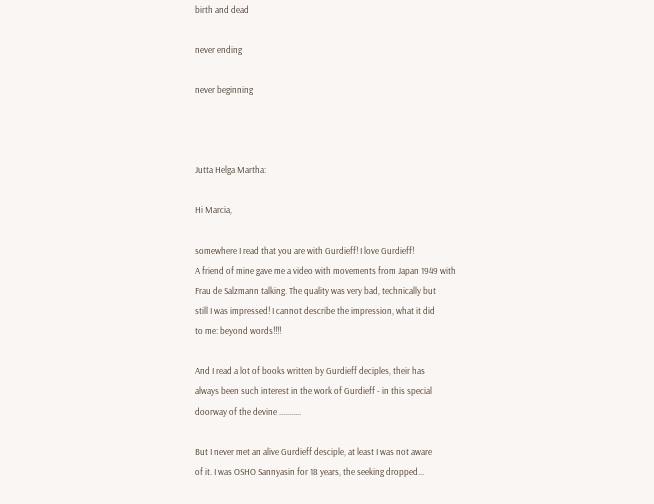birth and dead

never ending

never beginning



Jutta Helga Martha:

Hi Marcia,

somewhere I read that you are with Gurdieff! I love Gurdieff!
A friend of mine gave me a video with movements from Japan 1949 with
Frau de Salzmann talking. The quality was very bad, technically but
still I was impressed! I cannot describe the impression, what it did
to me: beyond words!!!!

And I read a lot of books written by Gurdieff deciples, their has
always been such interest in the work of Gurdieff - in this special
doorway of the devine ...........

But I never met an alive Gurdieff desciple, at least I was not aware
of it. I was OSHO Sannyasin for 18 years, the seeking dropped...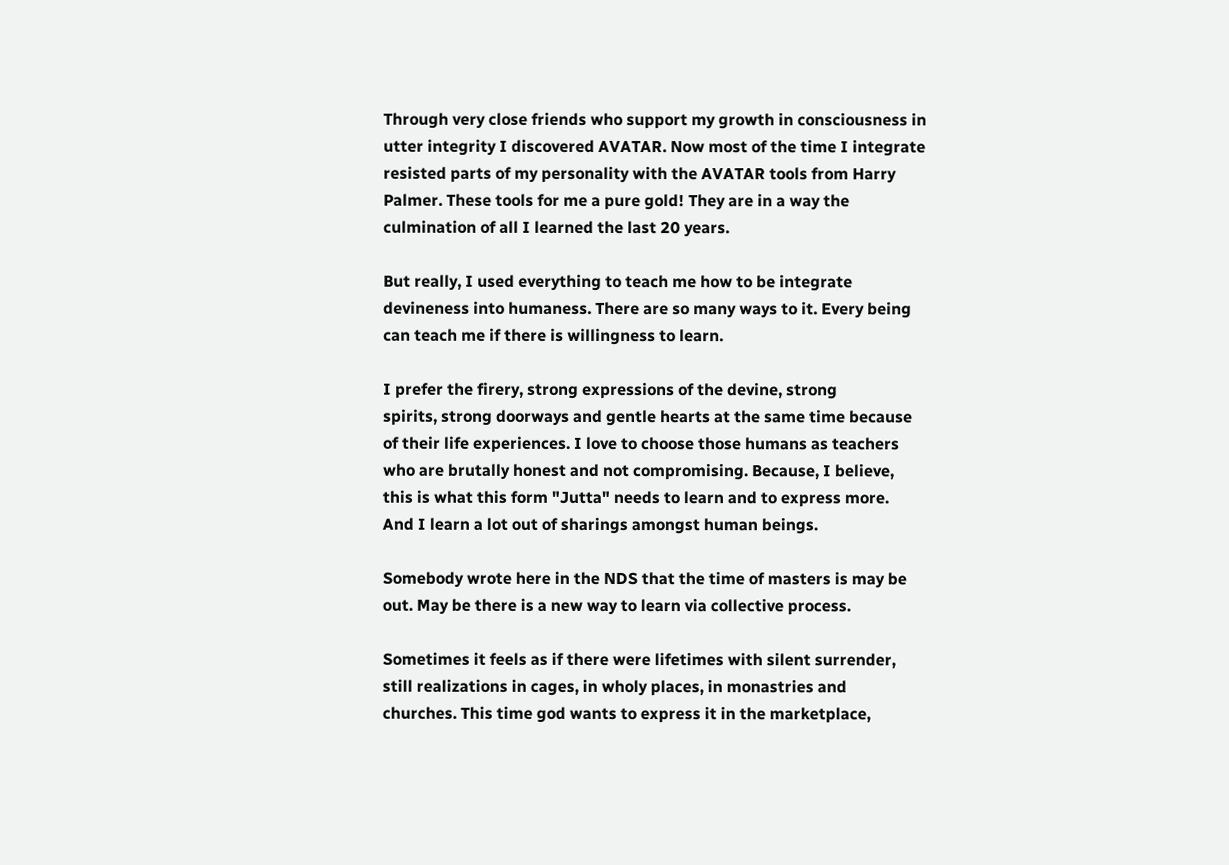Through very close friends who support my growth in consciousness in
utter integrity I discovered AVATAR. Now most of the time I integrate
resisted parts of my personality with the AVATAR tools from Harry
Palmer. These tools for me a pure gold! They are in a way the
culmination of all I learned the last 20 years.

But really, I used everything to teach me how to be integrate
devineness into humaness. There are so many ways to it. Every being
can teach me if there is willingness to learn.

I prefer the firery, strong expressions of the devine, strong
spirits, strong doorways and gentle hearts at the same time because
of their life experiences. I love to choose those humans as teachers
who are brutally honest and not compromising. Because, I believe,
this is what this form "Jutta" needs to learn and to express more.
And I learn a lot out of sharings amongst human beings.

Somebody wrote here in the NDS that the time of masters is may be
out. May be there is a new way to learn via collective process.

Sometimes it feels as if there were lifetimes with silent surrender,
still realizations in cages, in wholy places, in monastries and
churches. This time god wants to express it in the marketplace,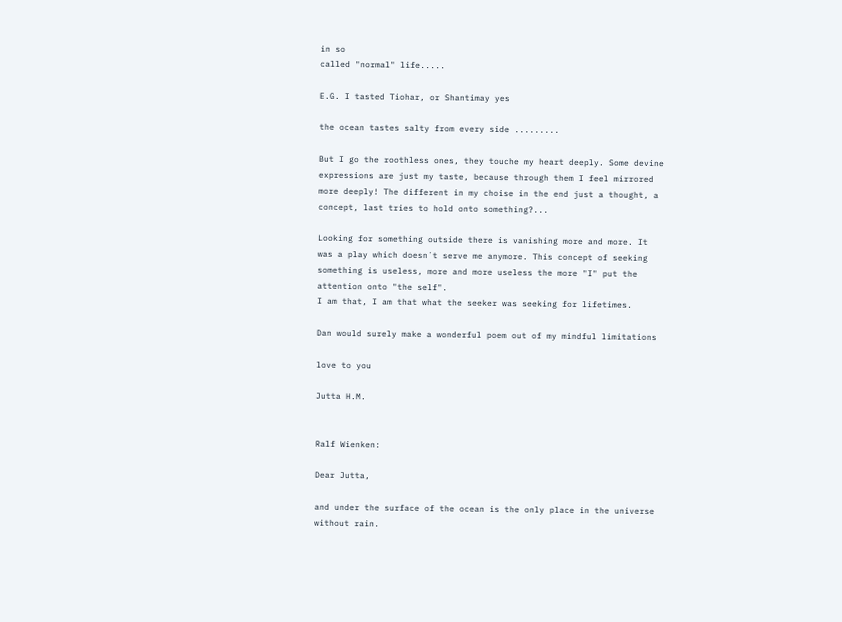in so
called "normal" life.....

E.G. I tasted Tiohar, or Shantimay yes

the ocean tastes salty from every side .........

But I go the roothless ones, they touche my heart deeply. Some devine
expressions are just my taste, because through them I feel mirrored
more deeply! The different in my choise in the end just a thought, a
concept, last tries to hold onto something?...

Looking for something outside there is vanishing more and more. It
was a play which doesn´t serve me anymore. This concept of seeking
something is useless, more and more useless the more "I" put the
attention onto "the self".
I am that, I am that what the seeker was seeking for lifetimes.

Dan would surely make a wonderful poem out of my mindful limitations

love to you

Jutta H.M.


Ralf Wienken:

Dear Jutta,

and under the surface of the ocean is the only place in the universe
without rain.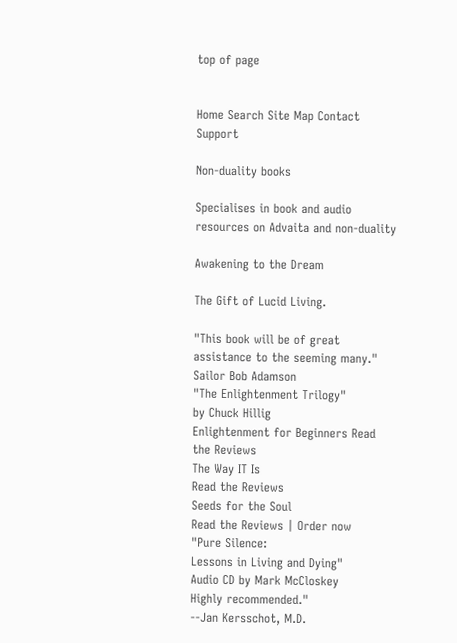top of page


Home Search Site Map Contact Support

Non-duality books

Specialises in book and audio resources on Advaita and non-duality

Awakening to the Dream

The Gift of Lucid Living.

"This book will be of great assistance to the seeming many." Sailor Bob Adamson
"The Enlightenment Trilogy"
by Chuck Hillig
Enlightenment for Beginners Read the Reviews
The Way IT Is
Read the Reviews
Seeds for the Soul
Read the Reviews | Order now
"Pure Silence:
Lessons in Living and Dying"
Audio CD by Mark McCloskey
Highly recommended."
--Jan Kersschot, M.D.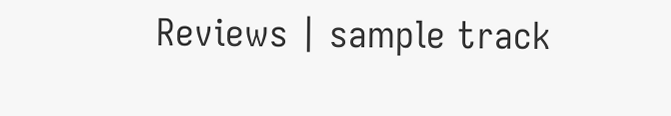Reviews | sample track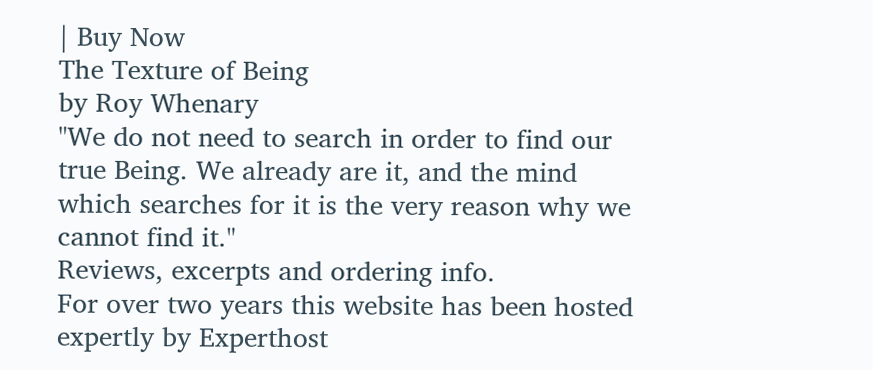| Buy Now
The Texture of Being
by Roy Whenary
"We do not need to search in order to find our true Being. We already are it, and the mind which searches for it is the very reason why we cannot find it."
Reviews, excerpts and ordering info.
For over two years this website has been hosted expertly by Experthost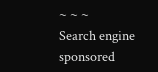~ ~ ~
Search engine sponsored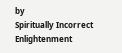by
Spiritually Incorrect Enlightenment